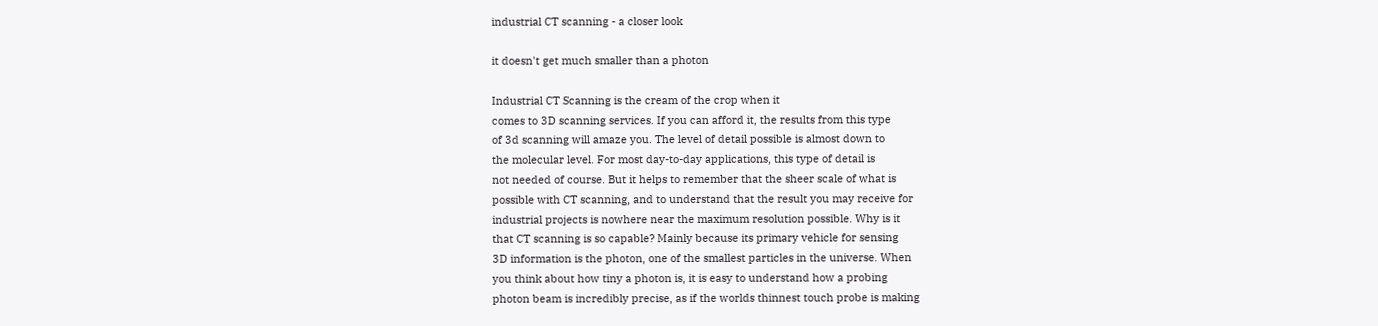industrial CT scanning - a closer look

it doesn't get much smaller than a photon

Industrial CT Scanning is the cream of the crop when it
comes to 3D scanning services. If you can afford it, the results from this type
of 3d scanning will amaze you. The level of detail possible is almost down to
the molecular level. For most day-to-day applications, this type of detail is
not needed of course. But it helps to remember that the sheer scale of what is
possible with CT scanning, and to understand that the result you may receive for
industrial projects is nowhere near the maximum resolution possible. Why is it
that CT scanning is so capable? Mainly because its primary vehicle for sensing
3D information is the photon, one of the smallest particles in the universe. When
you think about how tiny a photon is, it is easy to understand how a probing
photon beam is incredibly precise, as if the worlds thinnest touch probe is making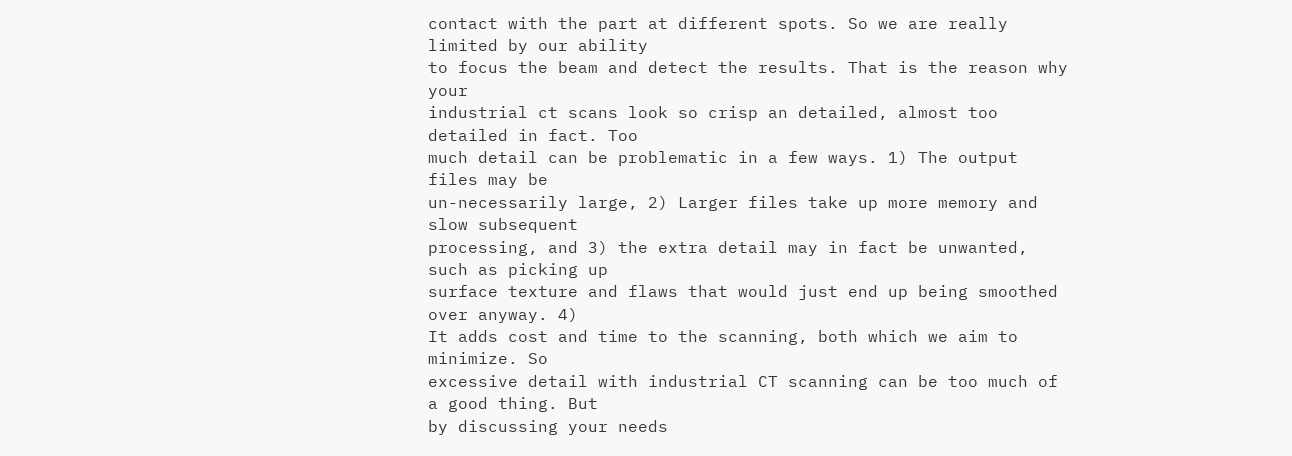contact with the part at different spots. So we are really limited by our ability
to focus the beam and detect the results. That is the reason why your
industrial ct scans look so crisp an detailed, almost too detailed in fact. Too
much detail can be problematic in a few ways. 1) The output files may be
un-necessarily large, 2) Larger files take up more memory and slow subsequent
processing, and 3) the extra detail may in fact be unwanted, such as picking up
surface texture and flaws that would just end up being smoothed over anyway. 4)
It adds cost and time to the scanning, both which we aim to minimize. So
excessive detail with industrial CT scanning can be too much of a good thing. But
by discussing your needs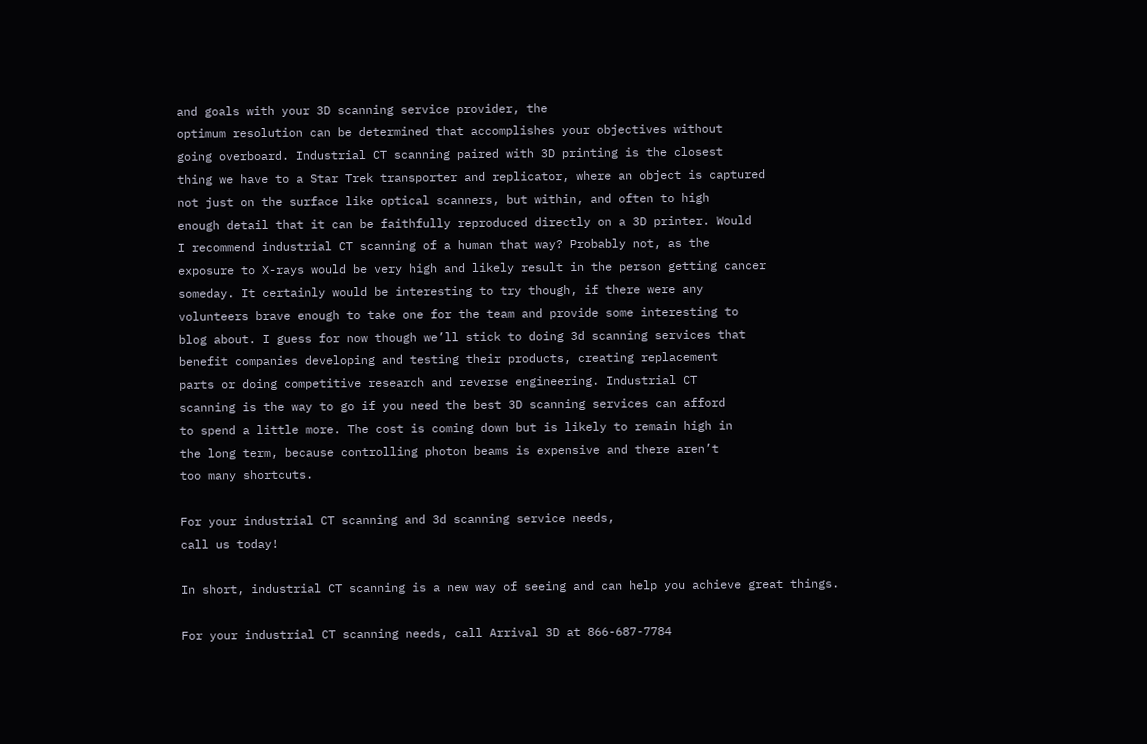and goals with your 3D scanning service provider, the
optimum resolution can be determined that accomplishes your objectives without
going overboard. Industrial CT scanning paired with 3D printing is the closest
thing we have to a Star Trek transporter and replicator, where an object is captured
not just on the surface like optical scanners, but within, and often to high
enough detail that it can be faithfully reproduced directly on a 3D printer. Would
I recommend industrial CT scanning of a human that way? Probably not, as the
exposure to X-rays would be very high and likely result in the person getting cancer
someday. It certainly would be interesting to try though, if there were any
volunteers brave enough to take one for the team and provide some interesting to
blog about. I guess for now though we’ll stick to doing 3d scanning services that
benefit companies developing and testing their products, creating replacement
parts or doing competitive research and reverse engineering. Industrial CT
scanning is the way to go if you need the best 3D scanning services can afford
to spend a little more. The cost is coming down but is likely to remain high in
the long term, because controlling photon beams is expensive and there aren’t
too many shortcuts.

For your industrial CT scanning and 3d scanning service needs,
call us today!

In short, industrial CT scanning is a new way of seeing and can help you achieve great things.

For your industrial CT scanning needs, call Arrival 3D at 866-687-7784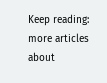Keep reading: more articles about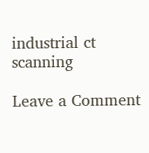industrial ct scanning

Leave a Comment